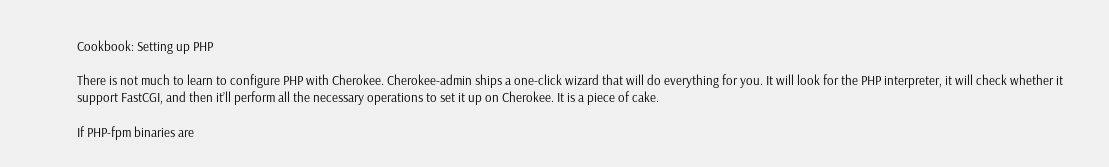Cookbook: Setting up PHP

There is not much to learn to configure PHP with Cherokee. Cherokee-admin ships a one-click wizard that will do everything for you. It will look for the PHP interpreter, it will check whether it support FastCGI, and then it’ll perform all the necessary operations to set it up on Cherokee. It is a piece of cake.

If PHP-fpm binaries are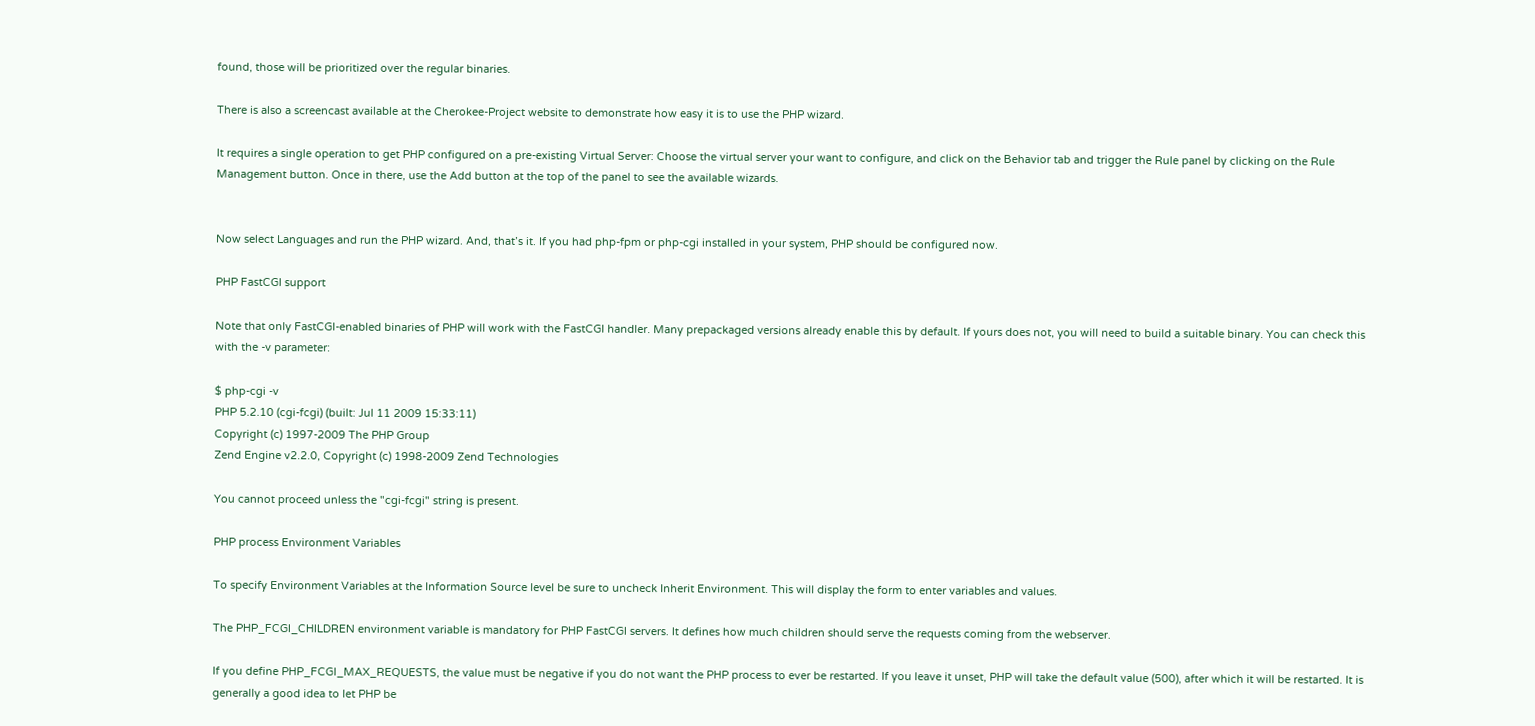found, those will be prioritized over the regular binaries.

There is also a screencast available at the Cherokee-Project website to demonstrate how easy it is to use the PHP wizard.

It requires a single operation to get PHP configured on a pre-existing Virtual Server: Choose the virtual server your want to configure, and click on the Behavior tab and trigger the Rule panel by clicking on the Rule Management button. Once in there, use the Add button at the top of the panel to see the available wizards.


Now select Languages and run the PHP wizard. And, that’s it. If you had php-fpm or php-cgi installed in your system, PHP should be configured now.

PHP FastCGI support

Note that only FastCGI-enabled binaries of PHP will work with the FastCGI handler. Many prepackaged versions already enable this by default. If yours does not, you will need to build a suitable binary. You can check this with the -v parameter:

$ php-cgi -v
PHP 5.2.10 (cgi-fcgi) (built: Jul 11 2009 15:33:11)
Copyright (c) 1997-2009 The PHP Group
Zend Engine v2.2.0, Copyright (c) 1998-2009 Zend Technologies

You cannot proceed unless the "cgi-fcgi" string is present.

PHP process Environment Variables

To specify Environment Variables at the Information Source level be sure to uncheck Inherit Environment. This will display the form to enter variables and values.

The PHP_FCGI_CHILDREN environment variable is mandatory for PHP FastCGI servers. It defines how much children should serve the requests coming from the webserver.

If you define PHP_FCGI_MAX_REQUESTS, the value must be negative if you do not want the PHP process to ever be restarted. If you leave it unset, PHP will take the default value (500), after which it will be restarted. It is generally a good idea to let PHP be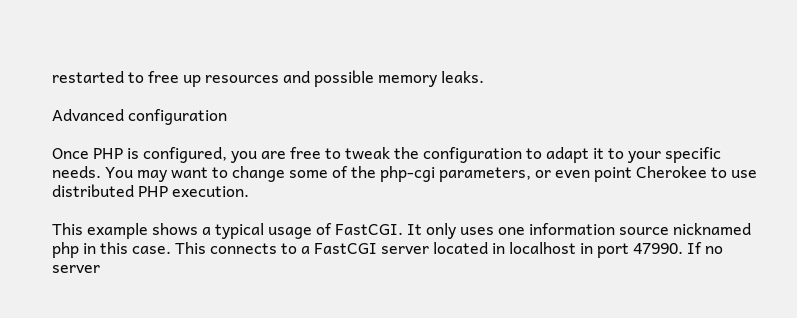restarted to free up resources and possible memory leaks.

Advanced configuration

Once PHP is configured, you are free to tweak the configuration to adapt it to your specific needs. You may want to change some of the php-cgi parameters, or even point Cherokee to use distributed PHP execution.

This example shows a typical usage of FastCGI. It only uses one information source nicknamed php in this case. This connects to a FastCGI server located in localhost in port 47990. If no server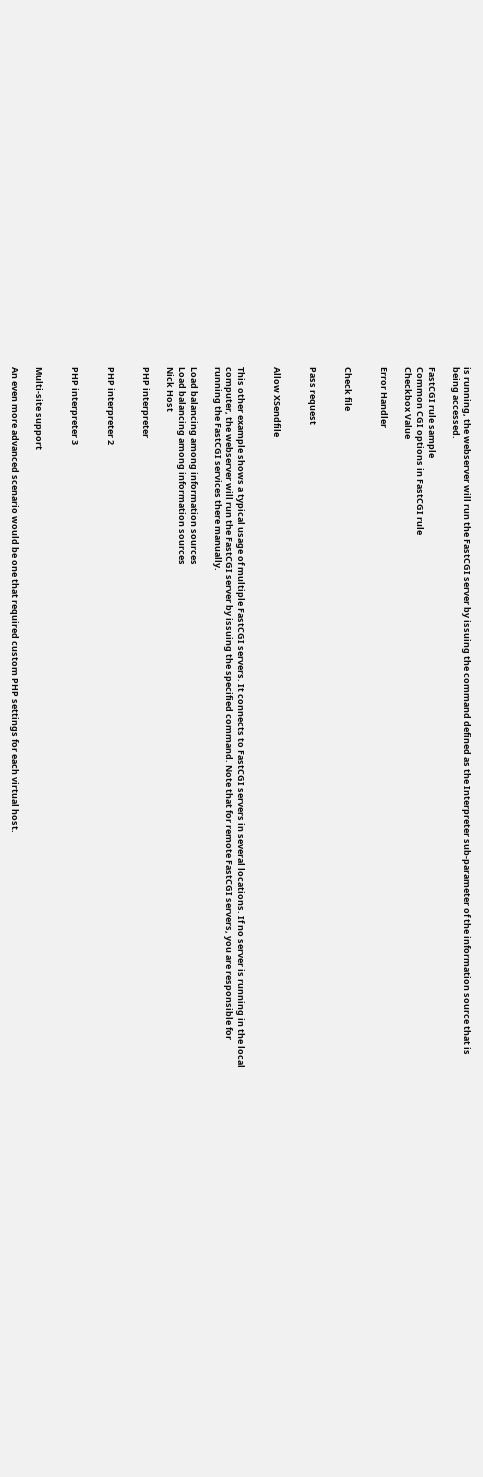is running, the webserver will run the FastCGI server by issuing the command defined as the Interpreter sub-parameter of the information source that is being accessed.

FastCGI rule sample
Common CGI options in FastCGI rule
Checkbox Value

Error Handler


Check file


Pass request


Allow XSendfile


This other example shows a typical usage of multiple FastCGI servers. It connects to FastCGI servers in several locations. If no server is running in the local computer, the webserver will run the FastCGI server by issuing the specified command. Note that for remote FastCGI servers, you are responsible for running the FastCGI services there manually.

Load balancing among information sources
Load balancing among information sources
Nick Host

PHP interpreter


PHP interpreter 2


PHP interpreter 3


Multi-site support

An even more advanced scenario would be one that required custom PHP settings for each virtual host.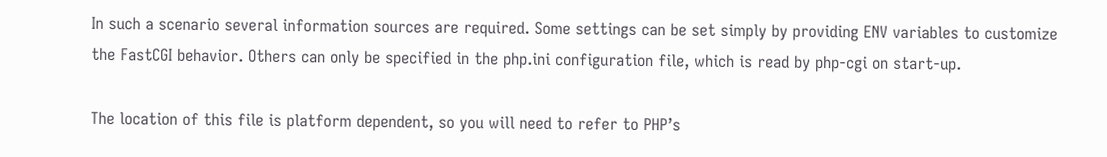In such a scenario several information sources are required. Some settings can be set simply by providing ENV variables to customize the FastCGI behavior. Others can only be specified in the php.ini configuration file, which is read by php-cgi on start-up.

The location of this file is platform dependent, so you will need to refer to PHP’s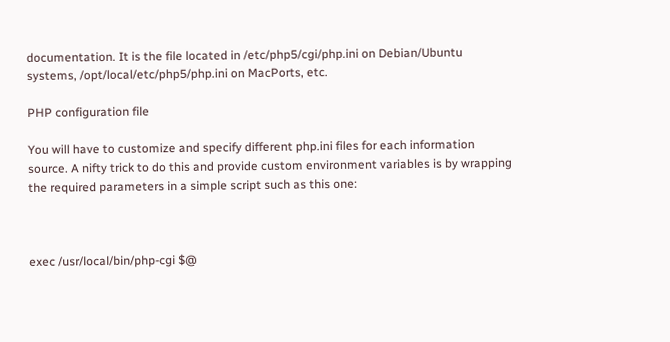documentation. It is the file located in /etc/php5/cgi/php.ini on Debian/Ubuntu systems, /opt/local/etc/php5/php.ini on MacPorts, etc.

PHP configuration file

You will have to customize and specify different php.ini files for each information source. A nifty trick to do this and provide custom environment variables is by wrapping the required parameters in a simple script such as this one:



exec /usr/local/bin/php-cgi $@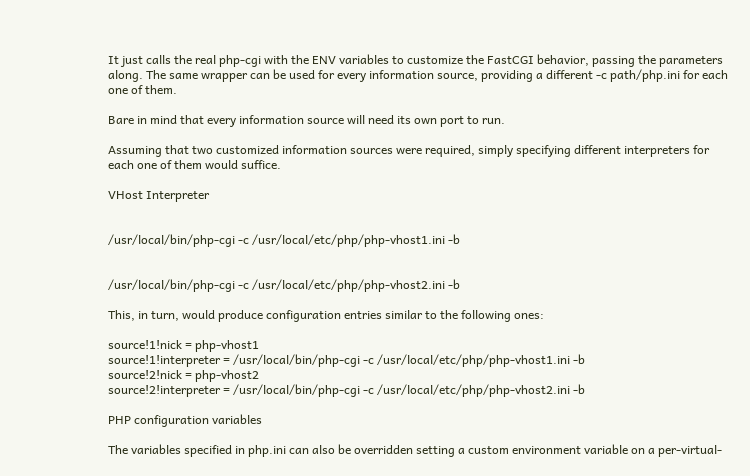It just calls the real php-cgi with the ENV variables to customize the FastCGI behavior, passing the parameters along. The same wrapper can be used for every information source, providing a different -c path/php.ini for each one of them.

Bare in mind that every information source will need its own port to run.

Assuming that two customized information sources were required, simply specifying different interpreters for each one of them would suffice.

VHost Interpreter


/usr/local/bin/php-cgi -c /usr/local/etc/php/php-vhost1.ini -b


/usr/local/bin/php-cgi -c /usr/local/etc/php/php-vhost2.ini -b

This, in turn, would produce configuration entries similar to the following ones:

source!1!nick = php-vhost1
source!1!interpreter = /usr/local/bin/php-cgi -c /usr/local/etc/php/php-vhost1.ini -b
source!2!nick = php-vhost2
source!2!interpreter = /usr/local/bin/php-cgi -c /usr/local/etc/php/php-vhost2.ini -b

PHP configuration variables

The variables specified in php.ini can also be overridden setting a custom environment variable on a per-virtual-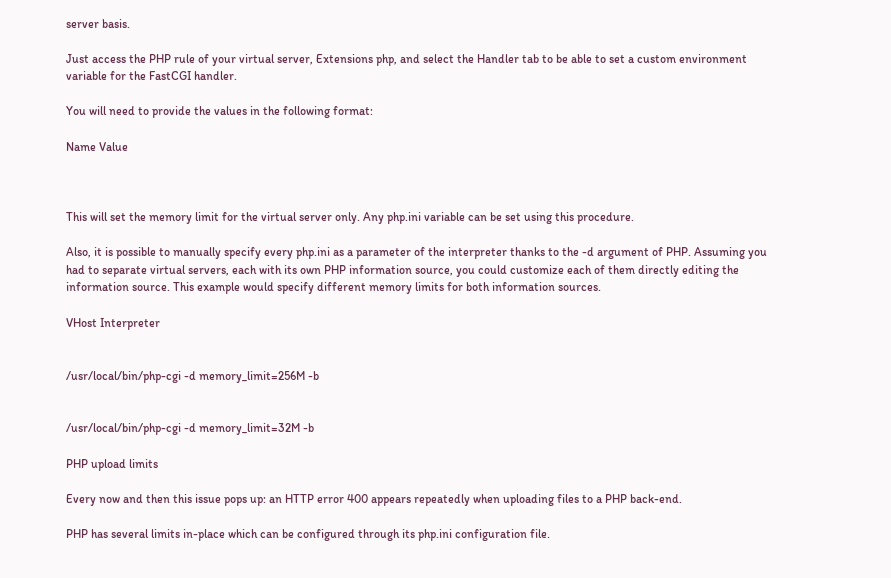server basis.

Just access the PHP rule of your virtual server, Extensions php, and select the Handler tab to be able to set a custom environment variable for the FastCGI handler.

You will need to provide the values in the following format:

Name Value



This will set the memory limit for the virtual server only. Any php.ini variable can be set using this procedure.

Also, it is possible to manually specify every php.ini as a parameter of the interpreter thanks to the -d argument of PHP. Assuming you had to separate virtual servers, each with its own PHP information source, you could customize each of them directly editing the information source. This example would specify different memory limits for both information sources.

VHost Interpreter


/usr/local/bin/php-cgi -d memory_limit=256M -b


/usr/local/bin/php-cgi -d memory_limit=32M -b

PHP upload limits

Every now and then this issue pops up: an HTTP error 400 appears repeatedly when uploading files to a PHP back-end.

PHP has several limits in-place which can be configured through its php.ini configuration file.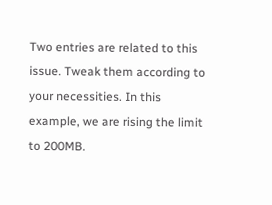Two entries are related to this issue. Tweak them according to your necessities. In this example, we are rising the limit to 200MB.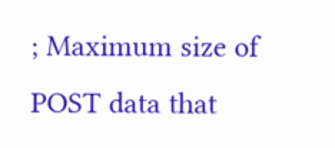; Maximum size of POST data that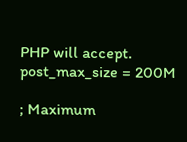PHP will accept.
post_max_size = 200M

; Maximum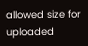allowed size for uploaded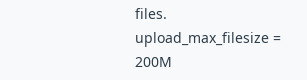files.
upload_max_filesize = 200M